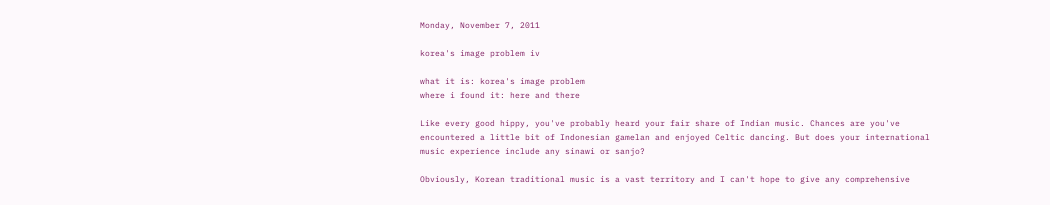Monday, November 7, 2011

korea's image problem iv

what it is: korea's image problem
where i found it: here and there

Like every good hippy, you've probably heard your fair share of Indian music. Chances are you've encountered a little bit of Indonesian gamelan and enjoyed Celtic dancing. But does your international music experience include any sinawi or sanjo?

Obviously, Korean traditional music is a vast territory and I can't hope to give any comprehensive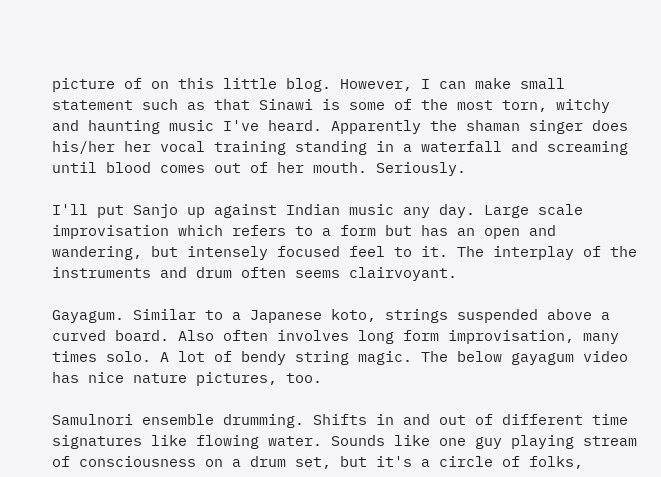picture of on this little blog. However, I can make small statement such as that Sinawi is some of the most torn, witchy and haunting music I've heard. Apparently the shaman singer does his/her her vocal training standing in a waterfall and screaming until blood comes out of her mouth. Seriously.

I'll put Sanjo up against Indian music any day. Large scale improvisation which refers to a form but has an open and wandering, but intensely focused feel to it. The interplay of the instruments and drum often seems clairvoyant.

Gayagum. Similar to a Japanese koto, strings suspended above a curved board. Also often involves long form improvisation, many times solo. A lot of bendy string magic. The below gayagum video has nice nature pictures, too.

Samulnori ensemble drumming. Shifts in and out of different time signatures like flowing water. Sounds like one guy playing stream of consciousness on a drum set, but it's a circle of folks,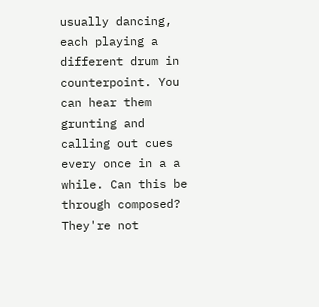usually dancing, each playing a different drum in counterpoint. You can hear them grunting and calling out cues every once in a a while. Can this be through composed? They're not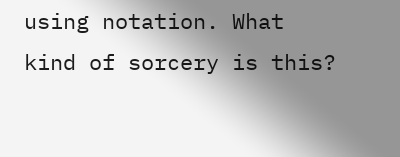using notation. What kind of sorcery is this?